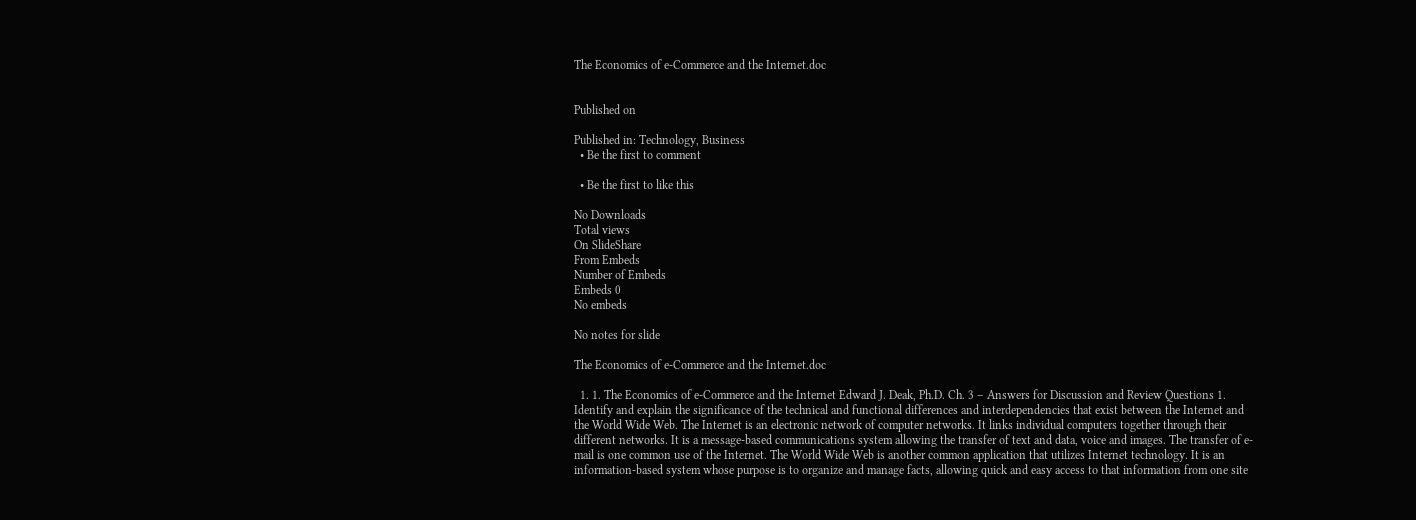The Economics of e-Commerce and the Internet.doc


Published on

Published in: Technology, Business
  • Be the first to comment

  • Be the first to like this

No Downloads
Total views
On SlideShare
From Embeds
Number of Embeds
Embeds 0
No embeds

No notes for slide

The Economics of e-Commerce and the Internet.doc

  1. 1. The Economics of e-Commerce and the Internet Edward J. Deak, Ph.D. Ch. 3 – Answers for Discussion and Review Questions 1. Identify and explain the significance of the technical and functional differences and interdependencies that exist between the Internet and the World Wide Web. The Internet is an electronic network of computer networks. It links individual computers together through their different networks. It is a message-based communications system allowing the transfer of text and data, voice and images. The transfer of e-mail is one common use of the Internet. The World Wide Web is another common application that utilizes Internet technology. It is an information-based system whose purpose is to organize and manage facts, allowing quick and easy access to that information from one site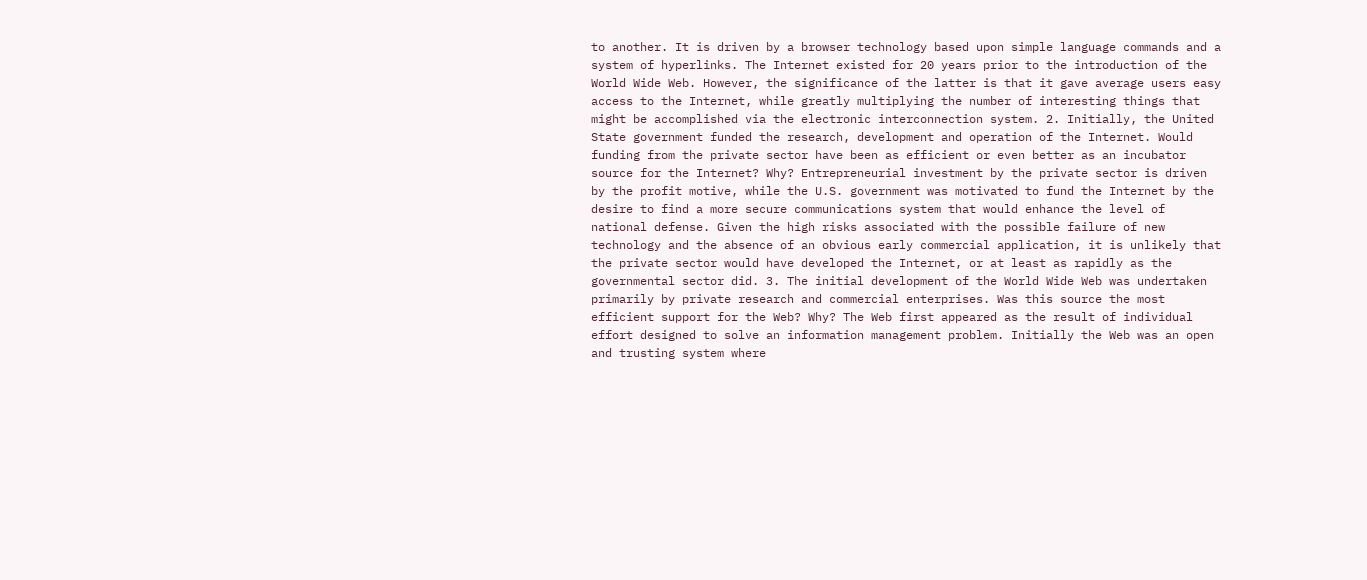to another. It is driven by a browser technology based upon simple language commands and a system of hyperlinks. The Internet existed for 20 years prior to the introduction of the World Wide Web. However, the significance of the latter is that it gave average users easy access to the Internet, while greatly multiplying the number of interesting things that might be accomplished via the electronic interconnection system. 2. Initially, the United State government funded the research, development and operation of the Internet. Would funding from the private sector have been as efficient or even better as an incubator source for the Internet? Why? Entrepreneurial investment by the private sector is driven by the profit motive, while the U.S. government was motivated to fund the Internet by the desire to find a more secure communications system that would enhance the level of national defense. Given the high risks associated with the possible failure of new technology and the absence of an obvious early commercial application, it is unlikely that the private sector would have developed the Internet, or at least as rapidly as the governmental sector did. 3. The initial development of the World Wide Web was undertaken primarily by private research and commercial enterprises. Was this source the most efficient support for the Web? Why? The Web first appeared as the result of individual effort designed to solve an information management problem. Initially the Web was an open and trusting system where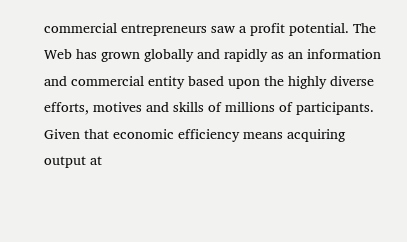commercial entrepreneurs saw a profit potential. The Web has grown globally and rapidly as an information and commercial entity based upon the highly diverse efforts, motives and skills of millions of participants. Given that economic efficiency means acquiring output at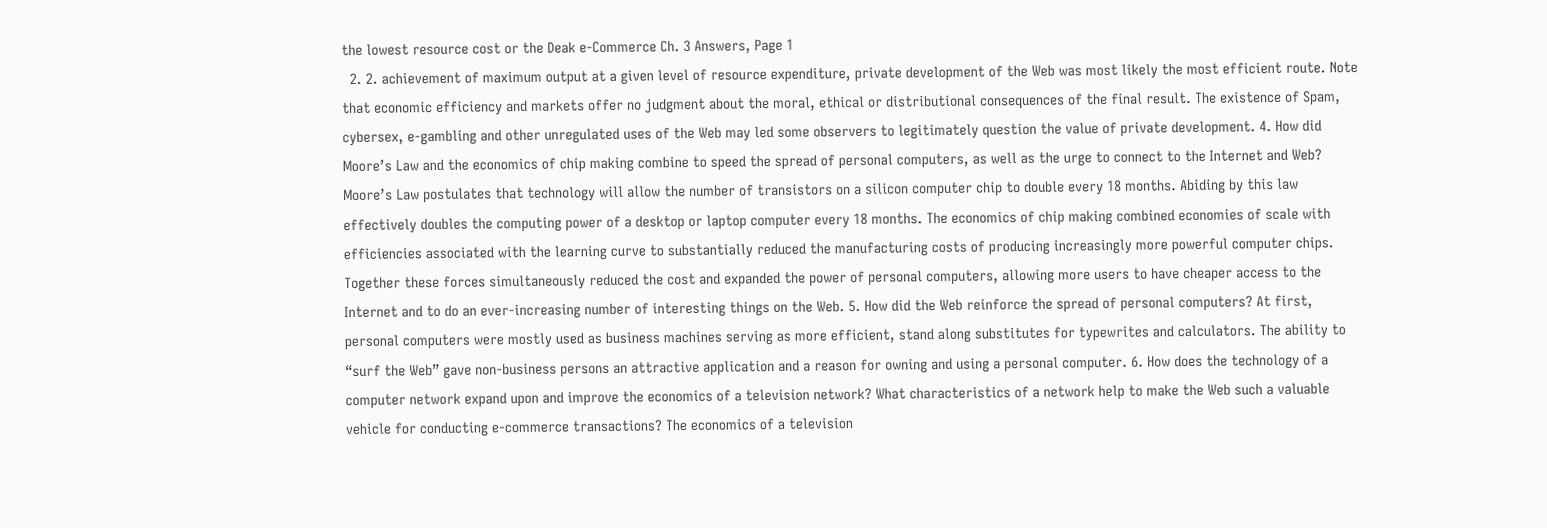the lowest resource cost or the Deak e-Commerce Ch. 3 Answers, Page 1
  2. 2. achievement of maximum output at a given level of resource expenditure, private development of the Web was most likely the most efficient route. Note that economic efficiency and markets offer no judgment about the moral, ethical or distributional consequences of the final result. The existence of Spam, cybersex, e-gambling and other unregulated uses of the Web may led some observers to legitimately question the value of private development. 4. How did Moore’s Law and the economics of chip making combine to speed the spread of personal computers, as well as the urge to connect to the Internet and Web? Moore’s Law postulates that technology will allow the number of transistors on a silicon computer chip to double every 18 months. Abiding by this law effectively doubles the computing power of a desktop or laptop computer every 18 months. The economics of chip making combined economies of scale with efficiencies associated with the learning curve to substantially reduced the manufacturing costs of producing increasingly more powerful computer chips. Together these forces simultaneously reduced the cost and expanded the power of personal computers, allowing more users to have cheaper access to the Internet and to do an ever-increasing number of interesting things on the Web. 5. How did the Web reinforce the spread of personal computers? At first, personal computers were mostly used as business machines serving as more efficient, stand along substitutes for typewrites and calculators. The ability to “surf the Web” gave non-business persons an attractive application and a reason for owning and using a personal computer. 6. How does the technology of a computer network expand upon and improve the economics of a television network? What characteristics of a network help to make the Web such a valuable vehicle for conducting e-commerce transactions? The economics of a television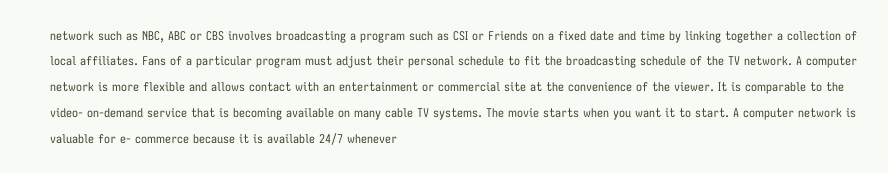network such as NBC, ABC or CBS involves broadcasting a program such as CSI or Friends on a fixed date and time by linking together a collection of local affiliates. Fans of a particular program must adjust their personal schedule to fit the broadcasting schedule of the TV network. A computer network is more flexible and allows contact with an entertainment or commercial site at the convenience of the viewer. It is comparable to the video- on-demand service that is becoming available on many cable TV systems. The movie starts when you want it to start. A computer network is valuable for e- commerce because it is available 24/7 whenever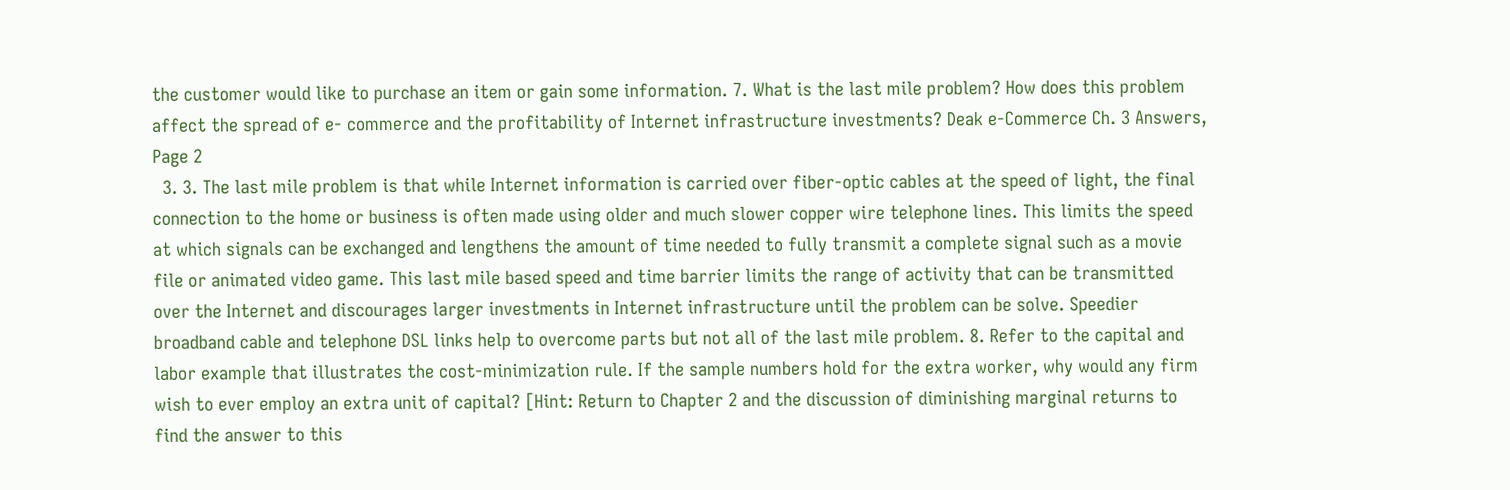the customer would like to purchase an item or gain some information. 7. What is the last mile problem? How does this problem affect the spread of e- commerce and the profitability of Internet infrastructure investments? Deak e-Commerce Ch. 3 Answers, Page 2
  3. 3. The last mile problem is that while Internet information is carried over fiber-optic cables at the speed of light, the final connection to the home or business is often made using older and much slower copper wire telephone lines. This limits the speed at which signals can be exchanged and lengthens the amount of time needed to fully transmit a complete signal such as a movie file or animated video game. This last mile based speed and time barrier limits the range of activity that can be transmitted over the Internet and discourages larger investments in Internet infrastructure until the problem can be solve. Speedier broadband cable and telephone DSL links help to overcome parts but not all of the last mile problem. 8. Refer to the capital and labor example that illustrates the cost-minimization rule. If the sample numbers hold for the extra worker, why would any firm wish to ever employ an extra unit of capital? [Hint: Return to Chapter 2 and the discussion of diminishing marginal returns to find the answer to this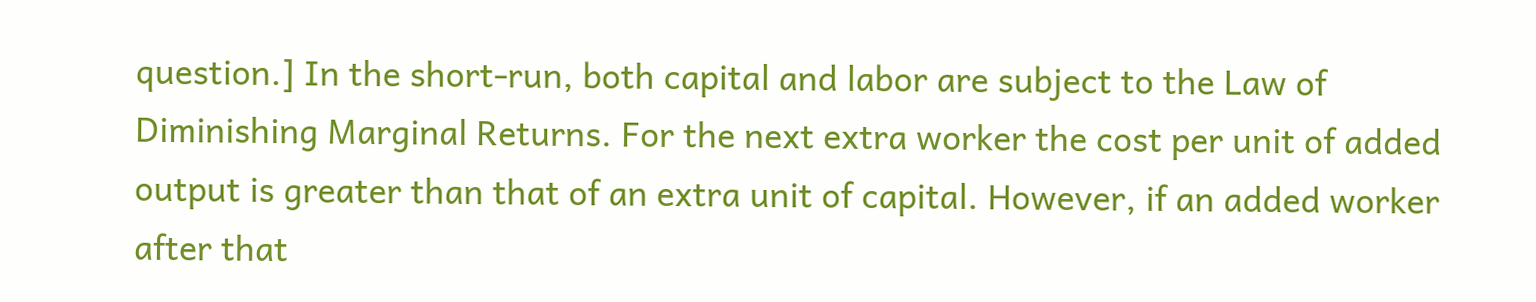question.] In the short-run, both capital and labor are subject to the Law of Diminishing Marginal Returns. For the next extra worker the cost per unit of added output is greater than that of an extra unit of capital. However, if an added worker after that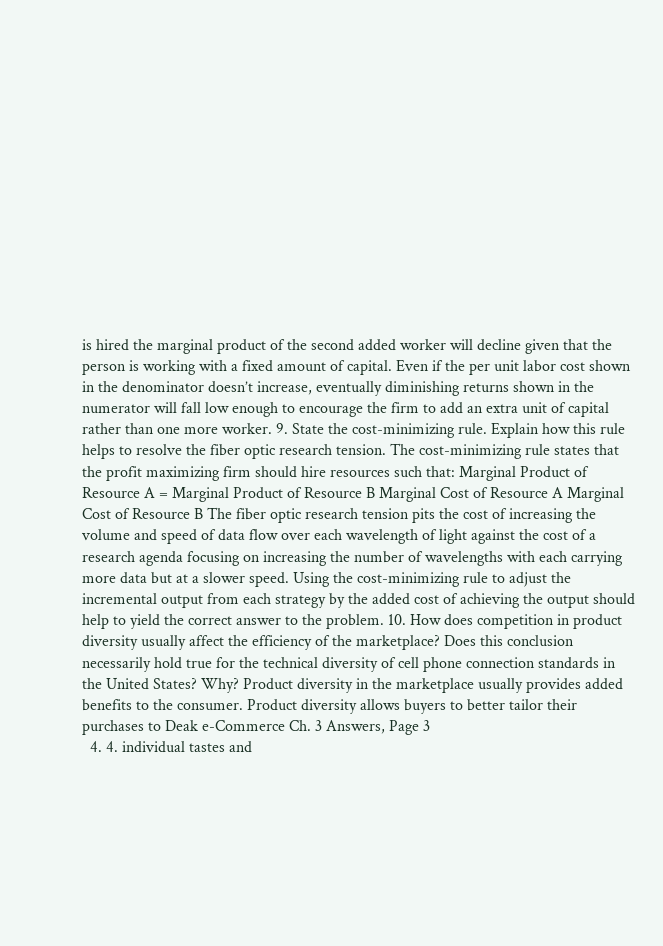is hired the marginal product of the second added worker will decline given that the person is working with a fixed amount of capital. Even if the per unit labor cost shown in the denominator doesn’t increase, eventually diminishing returns shown in the numerator will fall low enough to encourage the firm to add an extra unit of capital rather than one more worker. 9. State the cost-minimizing rule. Explain how this rule helps to resolve the fiber optic research tension. The cost-minimizing rule states that the profit maximizing firm should hire resources such that: Marginal Product of Resource A = Marginal Product of Resource B Marginal Cost of Resource A Marginal Cost of Resource B The fiber optic research tension pits the cost of increasing the volume and speed of data flow over each wavelength of light against the cost of a research agenda focusing on increasing the number of wavelengths with each carrying more data but at a slower speed. Using the cost-minimizing rule to adjust the incremental output from each strategy by the added cost of achieving the output should help to yield the correct answer to the problem. 10. How does competition in product diversity usually affect the efficiency of the marketplace? Does this conclusion necessarily hold true for the technical diversity of cell phone connection standards in the United States? Why? Product diversity in the marketplace usually provides added benefits to the consumer. Product diversity allows buyers to better tailor their purchases to Deak e-Commerce Ch. 3 Answers, Page 3
  4. 4. individual tastes and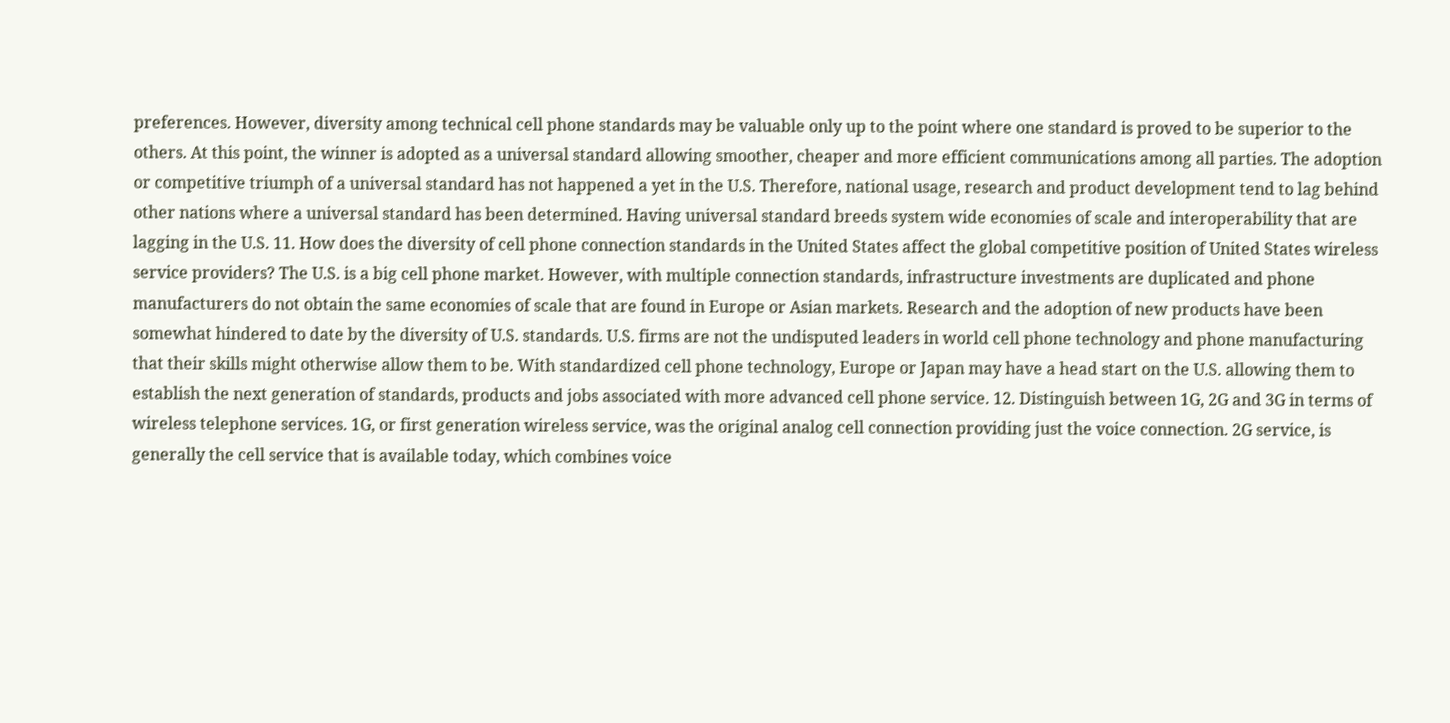preferences. However, diversity among technical cell phone standards may be valuable only up to the point where one standard is proved to be superior to the others. At this point, the winner is adopted as a universal standard allowing smoother, cheaper and more efficient communications among all parties. The adoption or competitive triumph of a universal standard has not happened a yet in the U.S. Therefore, national usage, research and product development tend to lag behind other nations where a universal standard has been determined. Having universal standard breeds system wide economies of scale and interoperability that are lagging in the U.S. 11. How does the diversity of cell phone connection standards in the United States affect the global competitive position of United States wireless service providers? The U.S. is a big cell phone market. However, with multiple connection standards, infrastructure investments are duplicated and phone manufacturers do not obtain the same economies of scale that are found in Europe or Asian markets. Research and the adoption of new products have been somewhat hindered to date by the diversity of U.S. standards. U.S. firms are not the undisputed leaders in world cell phone technology and phone manufacturing that their skills might otherwise allow them to be. With standardized cell phone technology, Europe or Japan may have a head start on the U.S. allowing them to establish the next generation of standards, products and jobs associated with more advanced cell phone service. 12. Distinguish between 1G, 2G and 3G in terms of wireless telephone services. 1G, or first generation wireless service, was the original analog cell connection providing just the voice connection. 2G service, is generally the cell service that is available today, which combines voice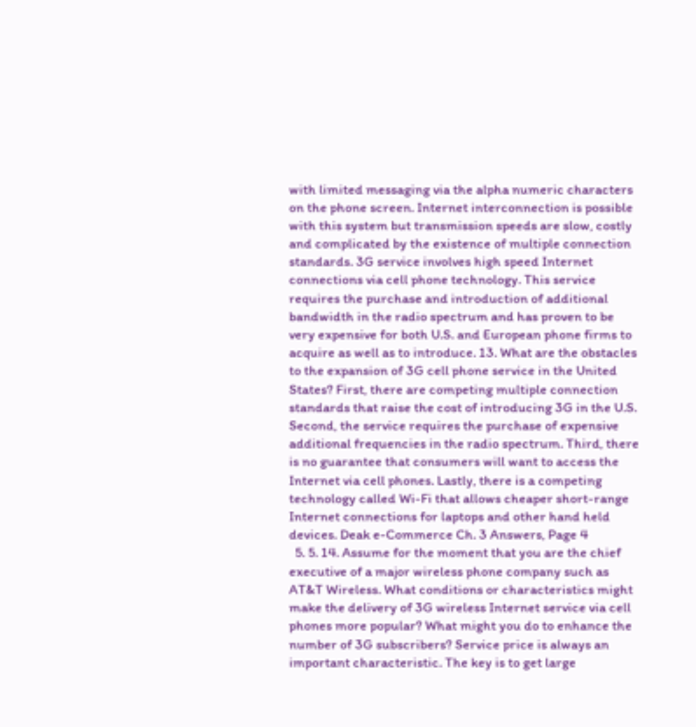with limited messaging via the alpha numeric characters on the phone screen. Internet interconnection is possible with this system but transmission speeds are slow, costly and complicated by the existence of multiple connection standards. 3G service involves high speed Internet connections via cell phone technology. This service requires the purchase and introduction of additional bandwidth in the radio spectrum and has proven to be very expensive for both U.S. and European phone firms to acquire as well as to introduce. 13. What are the obstacles to the expansion of 3G cell phone service in the United States? First, there are competing multiple connection standards that raise the cost of introducing 3G in the U.S. Second, the service requires the purchase of expensive additional frequencies in the radio spectrum. Third, there is no guarantee that consumers will want to access the Internet via cell phones. Lastly, there is a competing technology called Wi-Fi that allows cheaper short-range Internet connections for laptops and other hand held devices. Deak e-Commerce Ch. 3 Answers, Page 4
  5. 5. 14. Assume for the moment that you are the chief executive of a major wireless phone company such as AT&T Wireless. What conditions or characteristics might make the delivery of 3G wireless Internet service via cell phones more popular? What might you do to enhance the number of 3G subscribers? Service price is always an important characteristic. The key is to get large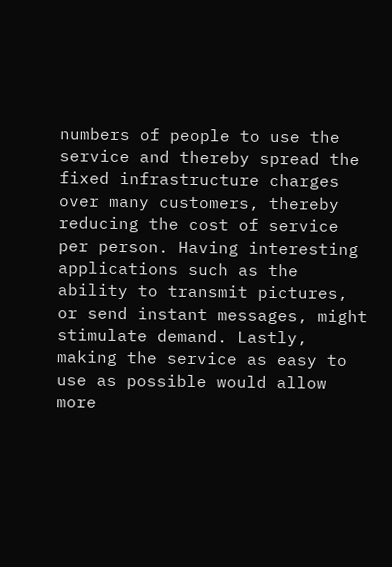numbers of people to use the service and thereby spread the fixed infrastructure charges over many customers, thereby reducing the cost of service per person. Having interesting applications such as the ability to transmit pictures, or send instant messages, might stimulate demand. Lastly, making the service as easy to use as possible would allow more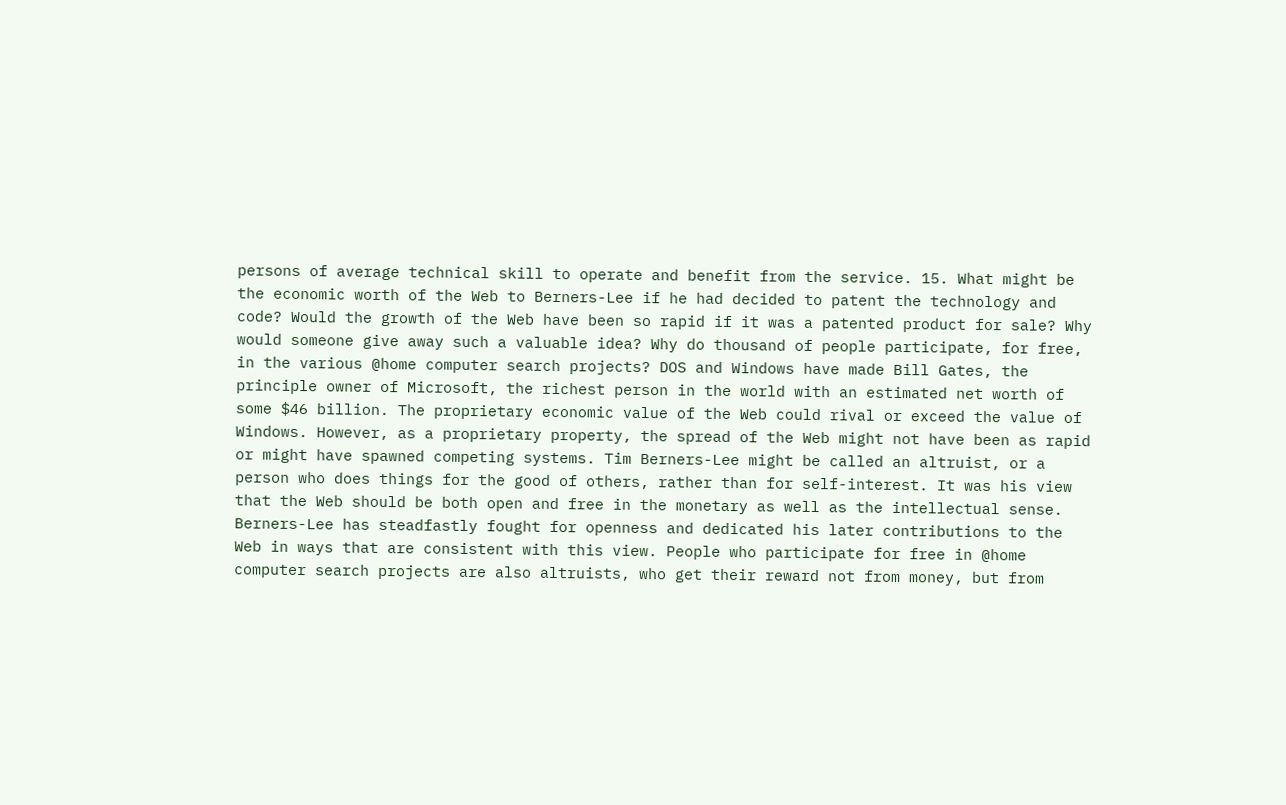persons of average technical skill to operate and benefit from the service. 15. What might be the economic worth of the Web to Berners-Lee if he had decided to patent the technology and code? Would the growth of the Web have been so rapid if it was a patented product for sale? Why would someone give away such a valuable idea? Why do thousand of people participate, for free, in the various @home computer search projects? DOS and Windows have made Bill Gates, the principle owner of Microsoft, the richest person in the world with an estimated net worth of some $46 billion. The proprietary economic value of the Web could rival or exceed the value of Windows. However, as a proprietary property, the spread of the Web might not have been as rapid or might have spawned competing systems. Tim Berners-Lee might be called an altruist, or a person who does things for the good of others, rather than for self-interest. It was his view that the Web should be both open and free in the monetary as well as the intellectual sense. Berners-Lee has steadfastly fought for openness and dedicated his later contributions to the Web in ways that are consistent with this view. People who participate for free in @home computer search projects are also altruists, who get their reward not from money, but from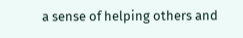a sense of helping others and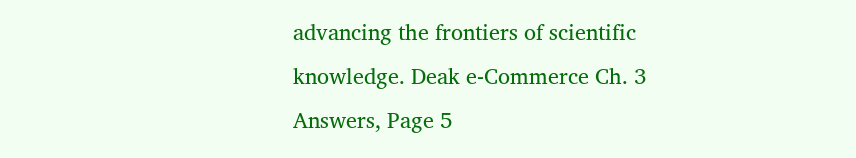advancing the frontiers of scientific knowledge. Deak e-Commerce Ch. 3 Answers, Page 5